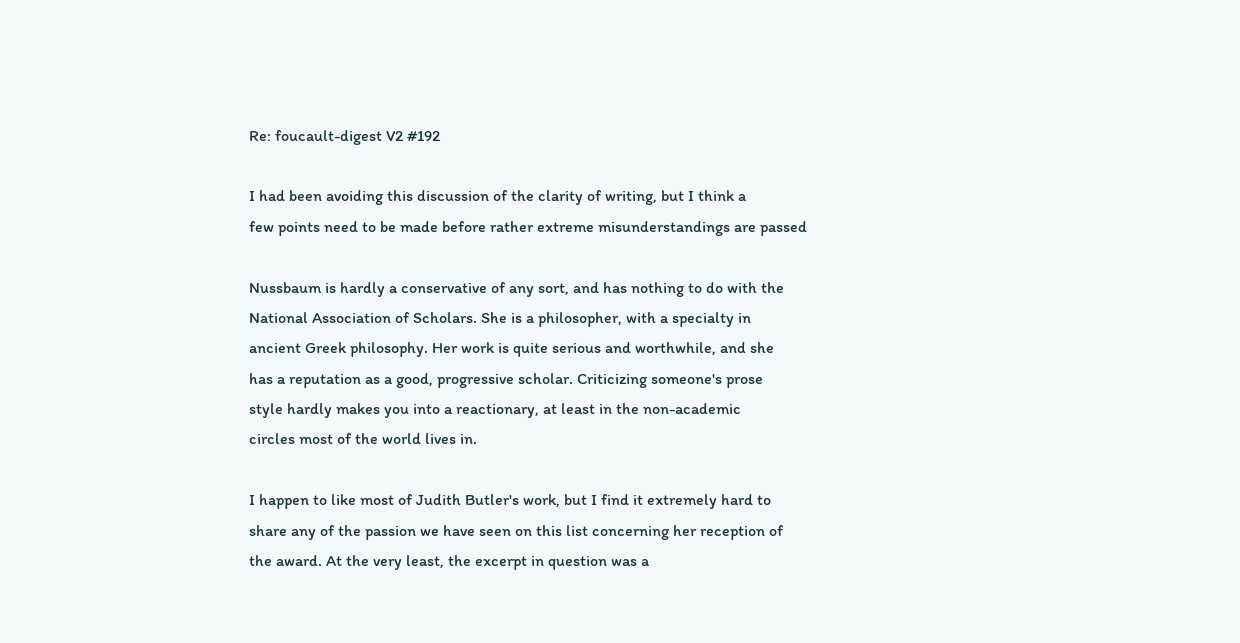Re: foucault-digest V2 #192

I had been avoiding this discussion of the clarity of writing, but I think a
few points need to be made before rather extreme misunderstandings are passed

Nussbaum is hardly a conservative of any sort, and has nothing to do with the
National Association of Scholars. She is a philosopher, with a specialty in
ancient Greek philosophy. Her work is quite serious and worthwhile, and she
has a reputation as a good, progressive scholar. Criticizing someone's prose
style hardly makes you into a reactionary, at least in the non-academic
circles most of the world lives in.

I happen to like most of Judith Butler's work, but I find it extremely hard to
share any of the passion we have seen on this list concerning her reception of
the award. At the very least, the excerpt in question was a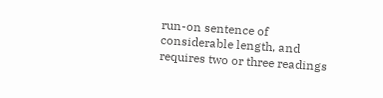run-on sentence of
considerable length, and requires two or three readings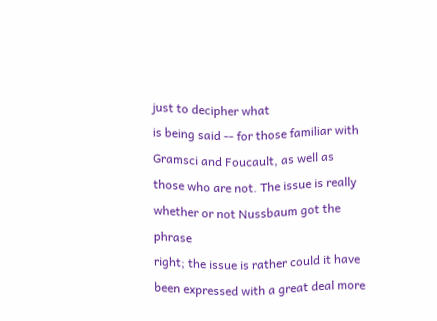just to decipher what
is being said -- for those familiar with Gramsci and Foucault, as well as
those who are not. The issue is really whether or not Nussbaum got the phrase
right; the issue is rather could it have been expressed with a great deal more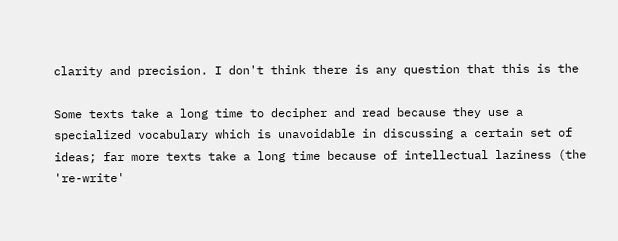clarity and precision. I don't think there is any question that this is the

Some texts take a long time to decipher and read because they use a
specialized vocabulary which is unavoidable in discussing a certain set of
ideas; far more texts take a long time because of intellectual laziness (the
're-write'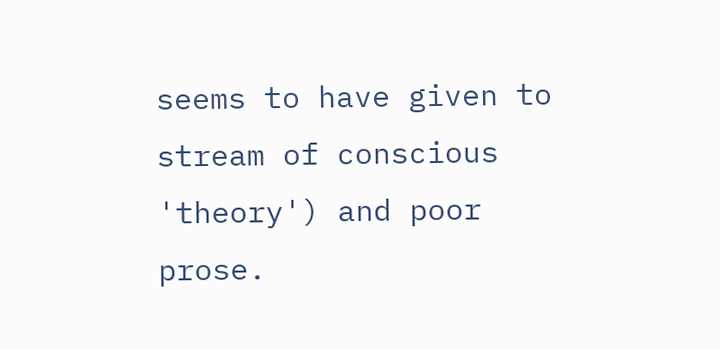seems to have given to stream of conscious 'theory') and poor
prose.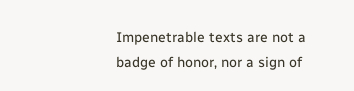Impenetrable texts are not a badge of honor, nor a sign of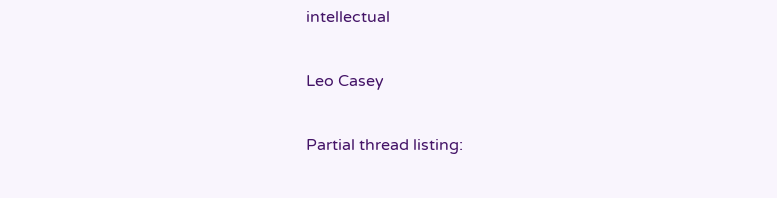intellectual

Leo Casey

Partial thread listing: